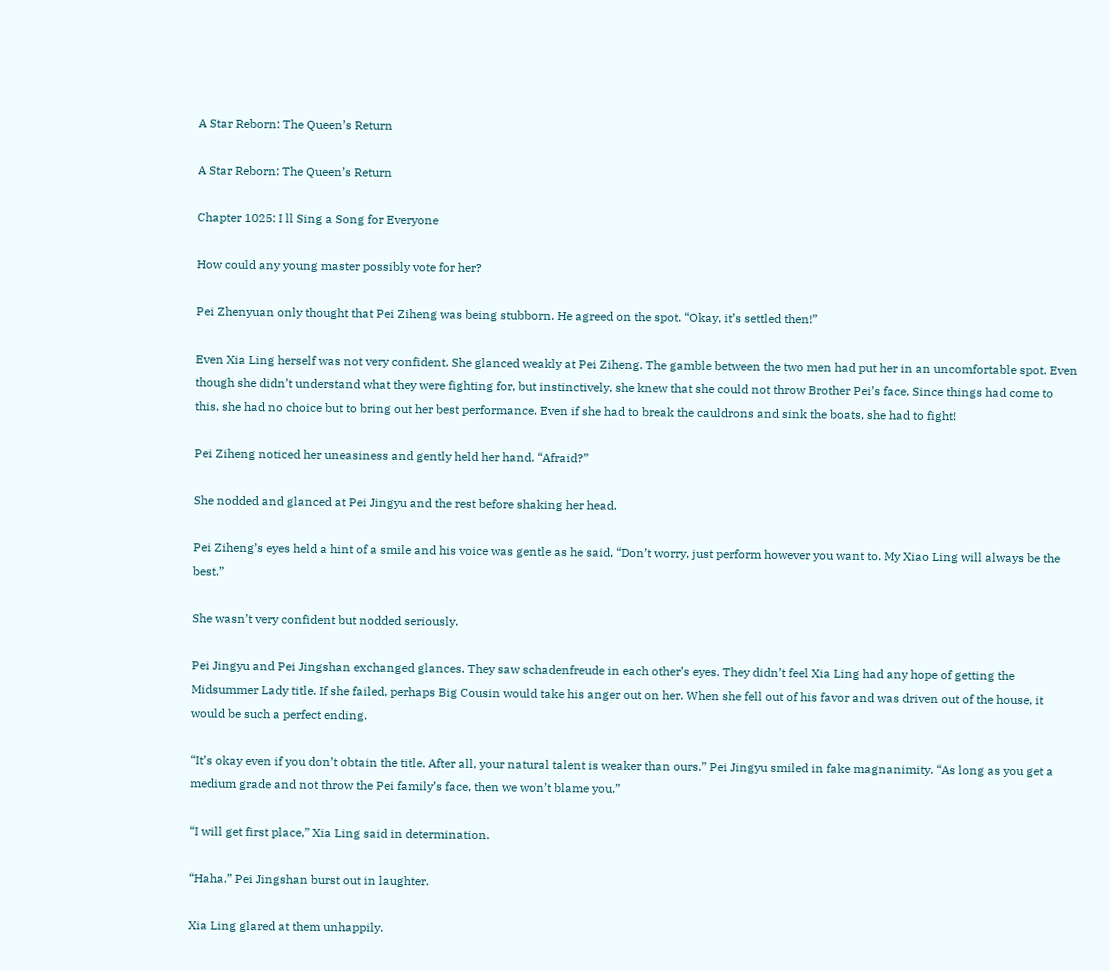A Star Reborn: The Queen’s Return

A Star Reborn: The Queen’s Return

Chapter 1025: I ll Sing a Song for Everyone

How could any young master possibly vote for her?

Pei Zhenyuan only thought that Pei Ziheng was being stubborn. He agreed on the spot. “Okay, it’s settled then!”

Even Xia Ling herself was not very confident. She glanced weakly at Pei Ziheng. The gamble between the two men had put her in an uncomfortable spot. Even though she didn’t understand what they were fighting for, but instinctively, she knew that she could not throw Brother Pei’s face. Since things had come to this, she had no choice but to bring out her best performance. Even if she had to break the cauldrons and sink the boats, she had to fight!

Pei Ziheng noticed her uneasiness and gently held her hand. “Afraid?”

She nodded and glanced at Pei Jingyu and the rest before shaking her head.

Pei Ziheng’s eyes held a hint of a smile and his voice was gentle as he said, “Don’t worry, just perform however you want to. My Xiao Ling will always be the best.”

She wasn’t very confident but nodded seriously.

Pei Jingyu and Pei Jingshan exchanged glances. They saw schadenfreude in each other’s eyes. They didn’t feel Xia Ling had any hope of getting the Midsummer Lady title. If she failed, perhaps Big Cousin would take his anger out on her. When she fell out of his favor and was driven out of the house, it would be such a perfect ending.

“It’s okay even if you don’t obtain the title. After all, your natural talent is weaker than ours.” Pei Jingyu smiled in fake magnanimity. “As long as you get a medium grade and not throw the Pei family’s face, then we won’t blame you.”

“I will get first place,” Xia Ling said in determination.

“Haha.” Pei Jingshan burst out in laughter.

Xia Ling glared at them unhappily.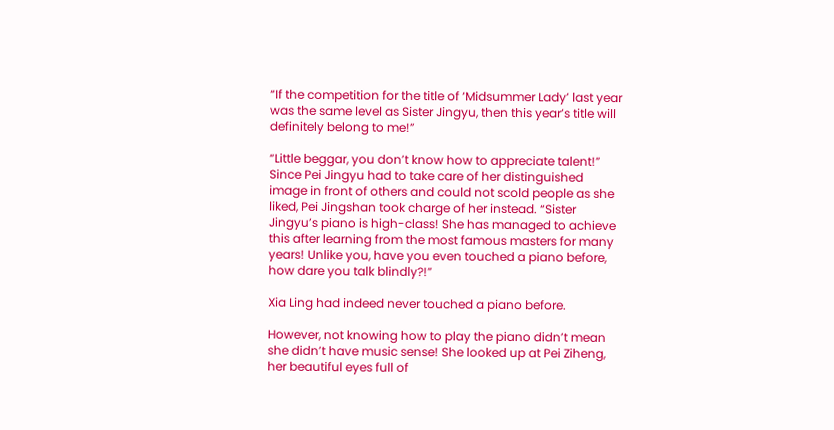“If the competition for the title of ‘Midsummer Lady’ last year was the same level as Sister Jingyu, then this year’s title will definitely belong to me!”

“Little beggar, you don’t know how to appreciate talent!” Since Pei Jingyu had to take care of her distinguished image in front of others and could not scold people as she liked, Pei Jingshan took charge of her instead. “Sister Jingyu’s piano is high-class! She has managed to achieve this after learning from the most famous masters for many years! Unlike you, have you even touched a piano before, how dare you talk blindly?!”

Xia Ling had indeed never touched a piano before.

However, not knowing how to play the piano didn’t mean she didn’t have music sense! She looked up at Pei Ziheng, her beautiful eyes full of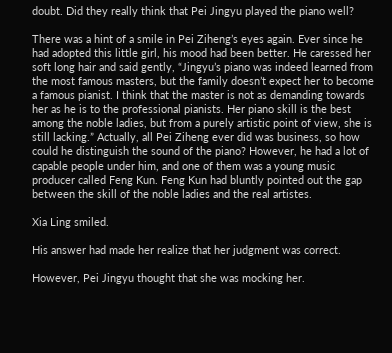doubt. Did they really think that Pei Jingyu played the piano well?

There was a hint of a smile in Pei Ziheng’s eyes again. Ever since he had adopted this little girl, his mood had been better. He caressed her soft long hair and said gently, “Jingyu’s piano was indeed learned from the most famous masters, but the family doesn’t expect her to become a famous pianist. I think that the master is not as demanding towards her as he is to the professional pianists. Her piano skill is the best among the noble ladies, but from a purely artistic point of view, she is still lacking.” Actually, all Pei Ziheng ever did was business, so how could he distinguish the sound of the piano? However, he had a lot of capable people under him, and one of them was a young music producer called Feng Kun. Feng Kun had bluntly pointed out the gap between the skill of the noble ladies and the real artistes.

Xia Ling smiled.

His answer had made her realize that her judgment was correct.

However, Pei Jingyu thought that she was mocking her.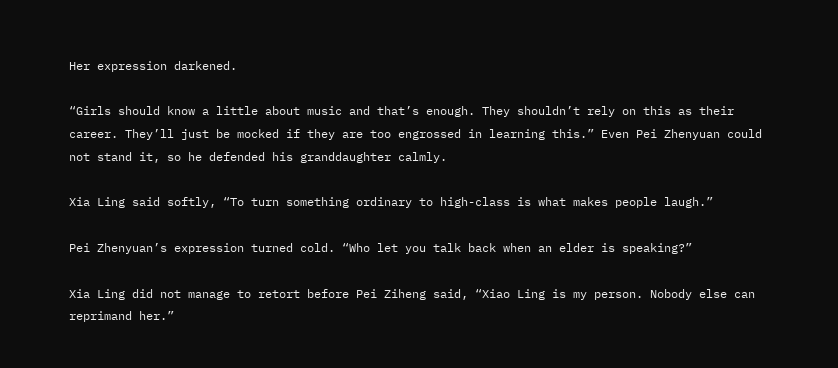Her expression darkened.

“Girls should know a little about music and that’s enough. They shouldn’t rely on this as their career. They’ll just be mocked if they are too engrossed in learning this.” Even Pei Zhenyuan could not stand it, so he defended his granddaughter calmly.

Xia Ling said softly, “To turn something ordinary to high-class is what makes people laugh.”

Pei Zhenyuan’s expression turned cold. “Who let you talk back when an elder is speaking?”

Xia Ling did not manage to retort before Pei Ziheng said, “Xiao Ling is my person. Nobody else can reprimand her.”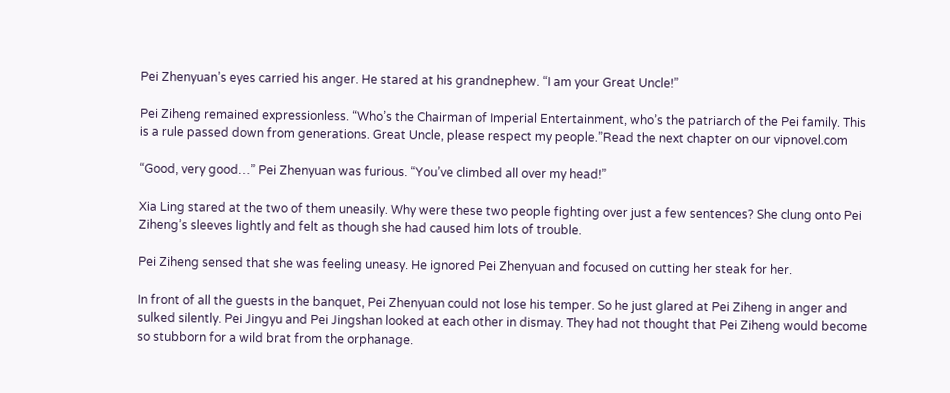Pei Zhenyuan’s eyes carried his anger. He stared at his grandnephew. “I am your Great Uncle!”

Pei Ziheng remained expressionless. “Who’s the Chairman of Imperial Entertainment, who’s the patriarch of the Pei family. This is a rule passed down from generations. Great Uncle, please respect my people.”Read the next chapter on our vipnovel.com

“Good, very good…” Pei Zhenyuan was furious. “You’ve climbed all over my head!”

Xia Ling stared at the two of them uneasily. Why were these two people fighting over just a few sentences? She clung onto Pei Ziheng’s sleeves lightly and felt as though she had caused him lots of trouble.

Pei Ziheng sensed that she was feeling uneasy. He ignored Pei Zhenyuan and focused on cutting her steak for her.

In front of all the guests in the banquet, Pei Zhenyuan could not lose his temper. So he just glared at Pei Ziheng in anger and sulked silently. Pei Jingyu and Pei Jingshan looked at each other in dismay. They had not thought that Pei Ziheng would become so stubborn for a wild brat from the orphanage.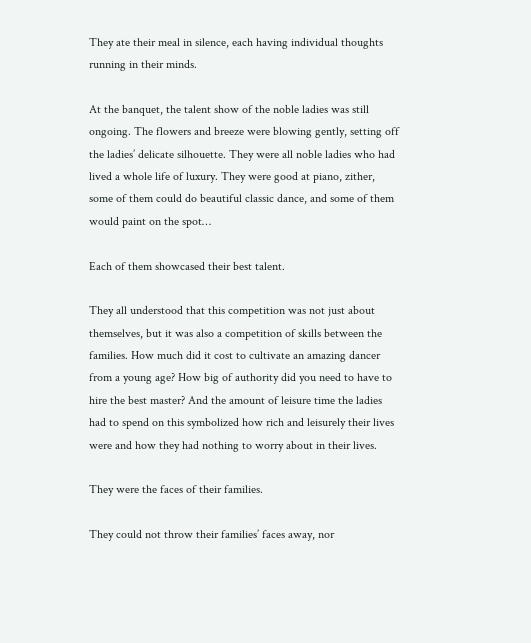They ate their meal in silence, each having individual thoughts running in their minds.

At the banquet, the talent show of the noble ladies was still ongoing. The flowers and breeze were blowing gently, setting off the ladies’ delicate silhouette. They were all noble ladies who had lived a whole life of luxury. They were good at piano, zither, some of them could do beautiful classic dance, and some of them would paint on the spot…

Each of them showcased their best talent.

They all understood that this competition was not just about themselves, but it was also a competition of skills between the families. How much did it cost to cultivate an amazing dancer from a young age? How big of authority did you need to have to hire the best master? And the amount of leisure time the ladies had to spend on this symbolized how rich and leisurely their lives were and how they had nothing to worry about in their lives.

They were the faces of their families.

They could not throw their families’ faces away, nor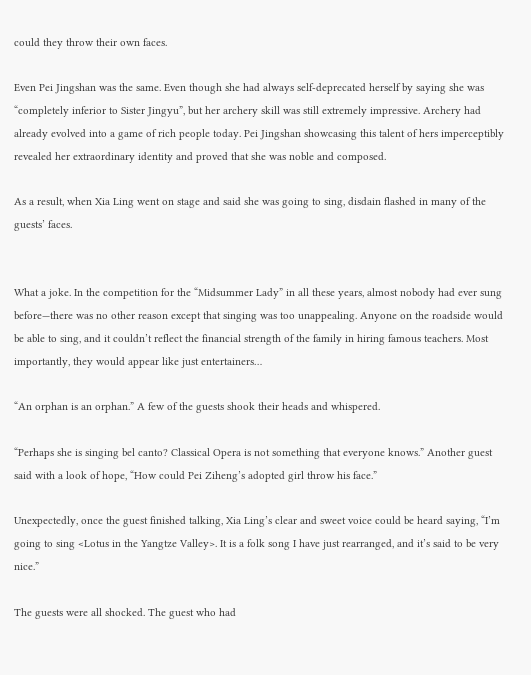could they throw their own faces.

Even Pei Jingshan was the same. Even though she had always self-deprecated herself by saying she was “completely inferior to Sister Jingyu”, but her archery skill was still extremely impressive. Archery had already evolved into a game of rich people today. Pei Jingshan showcasing this talent of hers imperceptibly revealed her extraordinary identity and proved that she was noble and composed.

As a result, when Xia Ling went on stage and said she was going to sing, disdain flashed in many of the guests’ faces.


What a joke. In the competition for the “Midsummer Lady” in all these years, almost nobody had ever sung before—there was no other reason except that singing was too unappealing. Anyone on the roadside would be able to sing, and it couldn’t reflect the financial strength of the family in hiring famous teachers. Most importantly, they would appear like just entertainers…

“An orphan is an orphan.” A few of the guests shook their heads and whispered.

“Perhaps she is singing bel canto? Classical Opera is not something that everyone knows.” Another guest said with a look of hope, “How could Pei Ziheng’s adopted girl throw his face.”

Unexpectedly, once the guest finished talking, Xia Ling’s clear and sweet voice could be heard saying, “I’m going to sing <Lotus in the Yangtze Valley>. It is a folk song I have just rearranged, and it’s said to be very nice.”

The guests were all shocked. The guest who had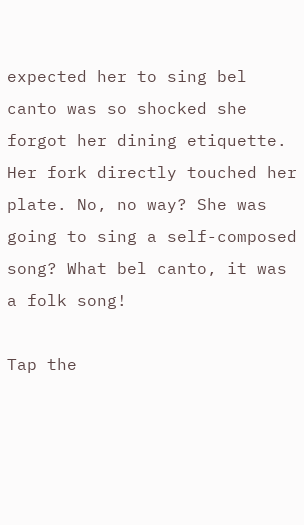expected her to sing bel canto was so shocked she forgot her dining etiquette. Her fork directly touched her plate. No, no way? She was going to sing a self-composed song? What bel canto, it was a folk song!

Tap the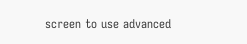screen to use advanced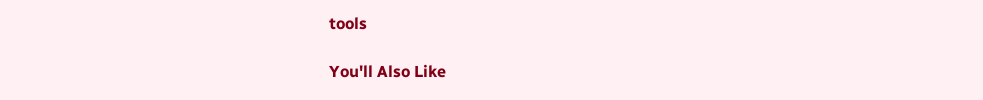tools

You'll Also Like